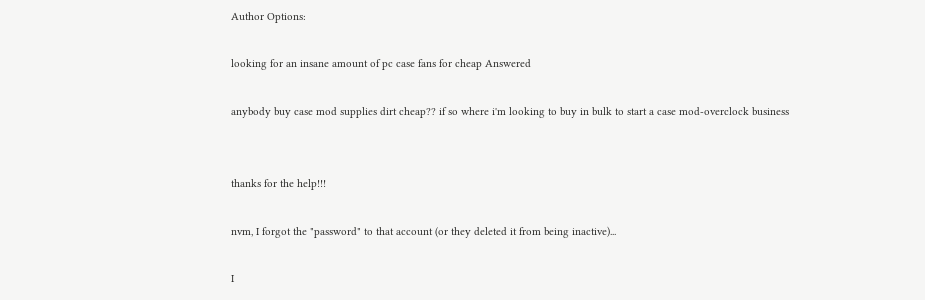Author Options:

looking for an insane amount of pc case fans for cheap Answered

anybody buy case mod supplies dirt cheap?? if so where i'm looking to buy in bulk to start a case mod-overclock business


thanks for the help!!!

nvm, I forgot the "password" to that account (or they deleted it from being inactive)...

I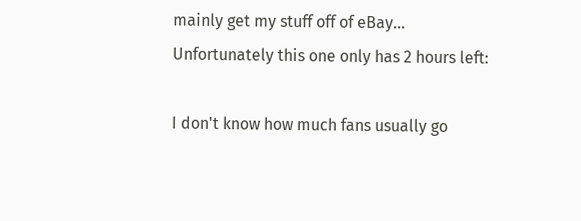mainly get my stuff off of eBay...
Unfortunately this one only has 2 hours left:

I don't know how much fans usually go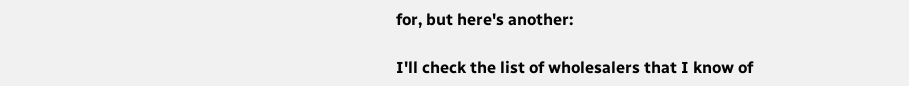for, but here's another:

I'll check the list of wholesalers that I know of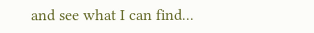and see what I can find...